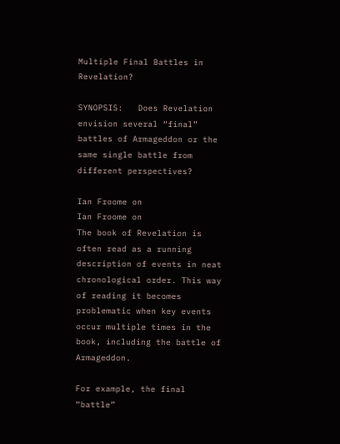Multiple Final Battles in Revelation?

SYNOPSIS:   Does Revelation envision several “final” battles of Armageddon or the same single battle from different perspectives?

Ian Froome on
Ian Froome on
The book of Revelation is often read as a running description of events in neat chronological order. This way of reading it becomes problematic when key events occur multiple times in the book, including the battle of Armageddon.

For example, the final “battle”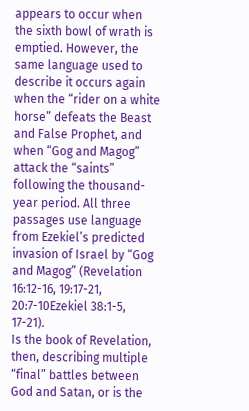appears to occur when the sixth bowl of wrath is emptied. However, the same language used to describe it occurs again when the “rider on a white horse” defeats the Beast and False Prophet, and when “Gog and Magog” attack the “saints” following the thousand-year period. All three passages use language from Ezekiel’s predicted invasion of Israel by “Gog and Magog” (Revelation 16:12-16, 19:17-21, 20:7-10Ezekiel 38:1-5, 17-21).
Is the book of Revelation, then, describing multiple “final” battles between God and Satan, or is the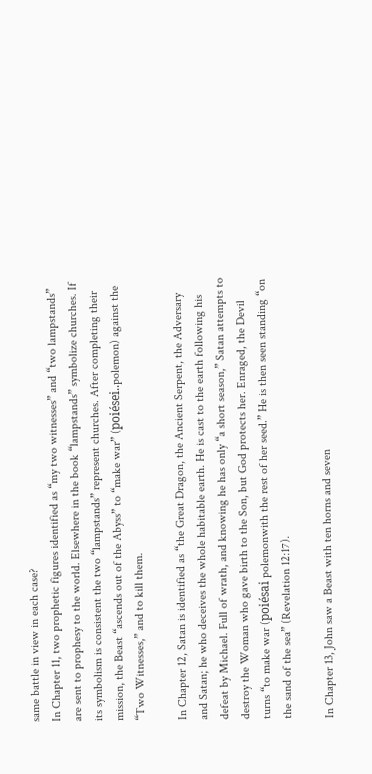same battle in view in each case?
In Chapter 11, two prophetic figures identified as “my two witnesses” and “two lampstands” are sent to prophesy to the world. Elsewhere in the book “lampstands” symbolize churches. If its symbolism is consistent the two “lampstands” represent churches. After completing their mission, the Beast “ascends out of the Abyss” to “make war” (poiései..polemon) against the “Two Witnesses,” and to kill them.

In Chapter 12, Satan is identified as “the Great Dragon, the Ancient Serpent, the Adversary and Satan; he who deceives the whole habitable earth. He is cast to the earth following his defeat by Michael. Full of wrath, and knowing he has only “a short season,” Satan attempts to destroy the Woman who gave birth to the Son, but God protects her. Enraged, the Devil turns “to make war (poiésai polemonwith the rest of her seed.” He is then seen standing “on the sand of the sea” (Revelation 12:17).

In Chapter 13, John saw a Beast with ten horns and seven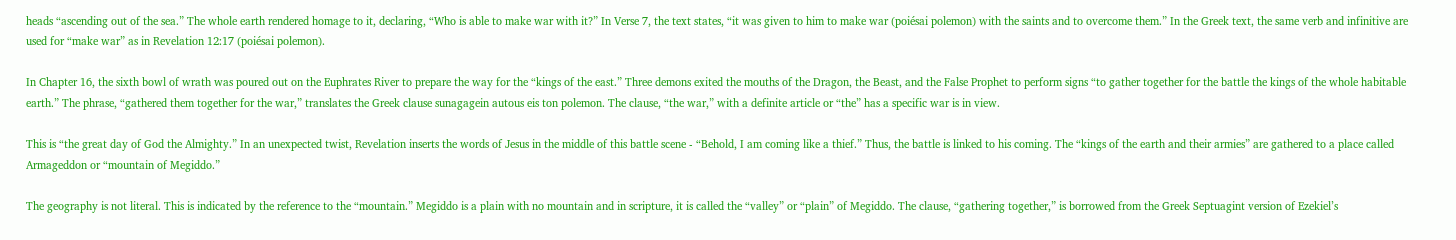heads “ascending out of the sea.” The whole earth rendered homage to it, declaring, “Who is able to make war with it?” In Verse 7, the text states, “it was given to him to make war (poiésai polemon) with the saints and to overcome them.” In the Greek text, the same verb and infinitive are used for “make war” as in Revelation 12:17 (poiésai polemon).

In Chapter 16, the sixth bowl of wrath was poured out on the Euphrates River to prepare the way for the “kings of the east.” Three demons exited the mouths of the Dragon, the Beast, and the False Prophet to perform signs “to gather together for the battle the kings of the whole habitable earth.” The phrase, “gathered them together for the war,” translates the Greek clause sunagagein autous eis ton polemon. The clause, “the war,” with a definite article or “the” has a specific war is in view.

This is “the great day of God the Almighty.” In an unexpected twist, Revelation inserts the words of Jesus in the middle of this battle scene - “Behold, I am coming like a thief.” Thus, the battle is linked to his coming. The “kings of the earth and their armies” are gathered to a place called Armageddon or “mountain of Megiddo.”

The geography is not literal. This is indicated by the reference to the “mountain.” Megiddo is a plain with no mountain and in scripture, it is called the “valley” or “plain” of Megiddo. The clause, “gathering together,” is borrowed from the Greek Septuagint version of Ezekiel’s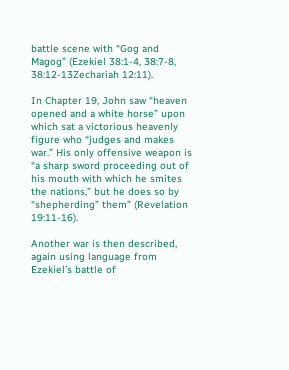battle scene with “Gog and Magog” (Ezekiel 38:1-4, 38:7-8, 38:12-13Zechariah 12:11).

In Chapter 19, John saw “heaven opened and a white horse” upon which sat a victorious heavenly figure who “judges and makes war.” His only offensive weapon is “a sharp sword proceeding out of his mouth with which he smites the nations,” but he does so by “shepherding” them” (Revelation 19:11-16).

Another war is then described, again using language from Ezekiel’s battle of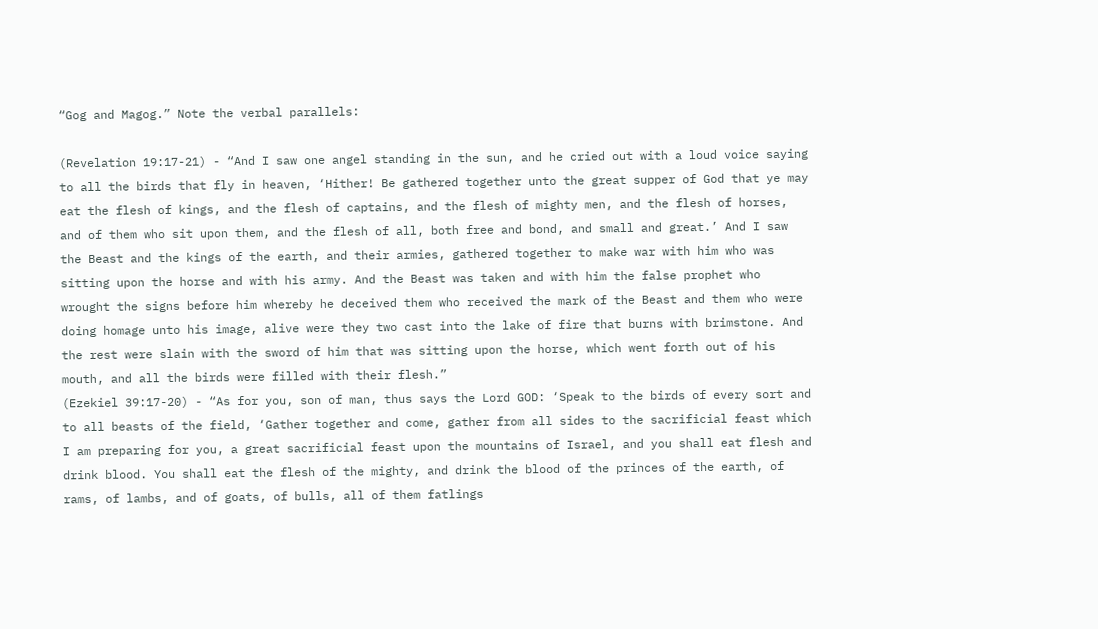“Gog and Magog.” Note the verbal parallels:

(Revelation 19:17-21) - “And I saw one angel standing in the sun, and he cried out with a loud voice saying to all the birds that fly in heaven, ‘Hither! Be gathered together unto the great supper of God that ye may eat the flesh of kings, and the flesh of captains, and the flesh of mighty men, and the flesh of horses, and of them who sit upon them, and the flesh of all, both free and bond, and small and great.’ And I saw the Beast and the kings of the earth, and their armies, gathered together to make war with him who was sitting upon the horse and with his army. And the Beast was taken and with him the false prophet who wrought the signs before him whereby he deceived them who received the mark of the Beast and them who were doing homage unto his image, alive were they two cast into the lake of fire that burns with brimstone. And the rest were slain with the sword of him that was sitting upon the horse, which went forth out of his mouth, and all the birds were filled with their flesh.”
(Ezekiel 39:17-20) - “As for you, son of man, thus says the Lord GOD: ‘Speak to the birds of every sort and to all beasts of the field, ‘Gather together and come, gather from all sides to the sacrificial feast which I am preparing for you, a great sacrificial feast upon the mountains of Israel, and you shall eat flesh and drink blood. You shall eat the flesh of the mighty, and drink the blood of the princes of the earth, of rams, of lambs, and of goats, of bulls, all of them fatlings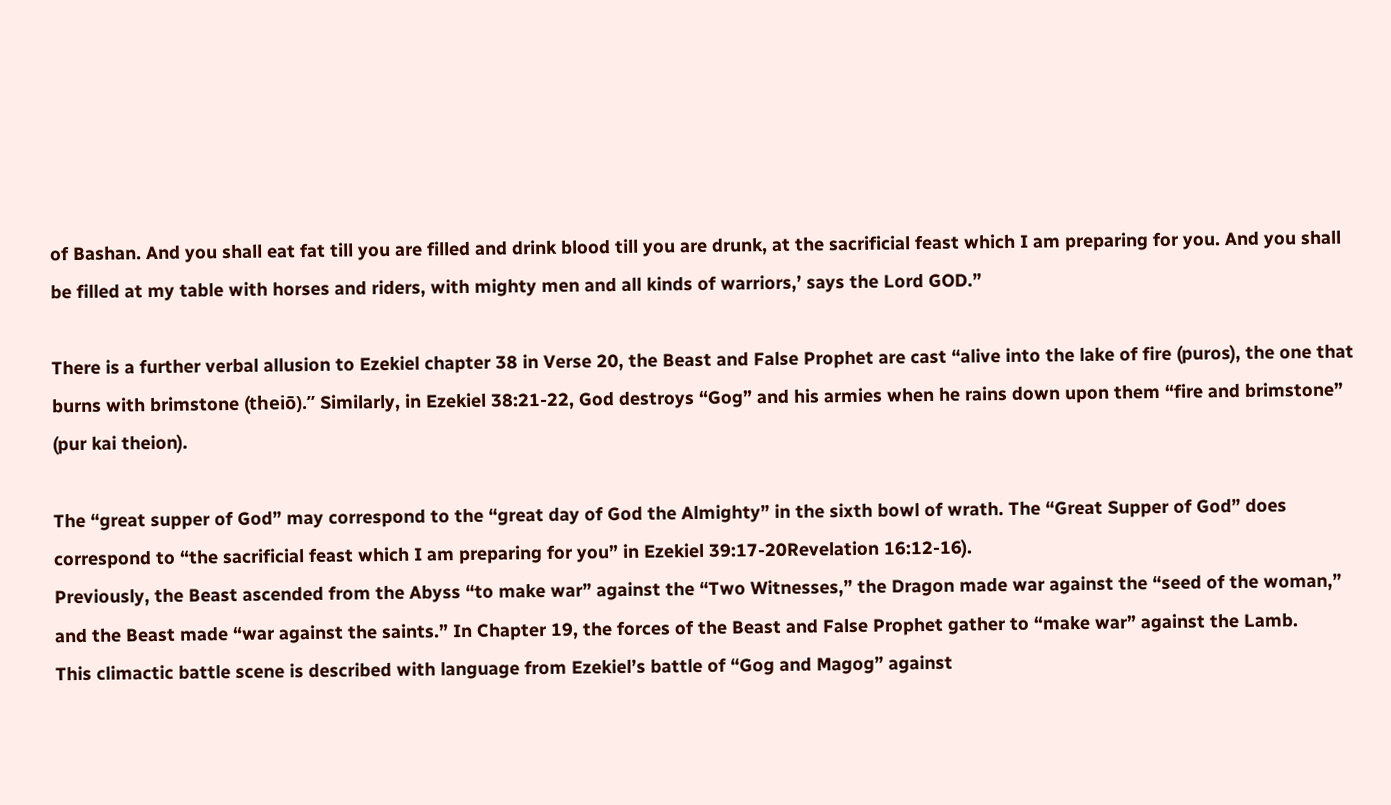of Bashan. And you shall eat fat till you are filled and drink blood till you are drunk, at the sacrificial feast which I am preparing for you. And you shall be filled at my table with horses and riders, with mighty men and all kinds of warriors,’ says the Lord GOD.”

There is a further verbal allusion to Ezekiel chapter 38 in Verse 20, the Beast and False Prophet are cast “alive into the lake of fire (puros), the one that burns with brimstone (theiō).” Similarly, in Ezekiel 38:21-22, God destroys “Gog” and his armies when he rains down upon them “fire and brimstone” (pur kai theion).

The “great supper of God” may correspond to the “great day of God the Almighty” in the sixth bowl of wrath. The “Great Supper of God” does correspond to “the sacrificial feast which I am preparing for you” in Ezekiel 39:17-20Revelation 16:12-16).
Previously, the Beast ascended from the Abyss “to make war” against the “Two Witnesses,” the Dragon made war against the “seed of the woman,” and the Beast made “war against the saints.” In Chapter 19, the forces of the Beast and False Prophet gather to “make war” against the Lamb.
This climactic battle scene is described with language from Ezekiel’s battle of “Gog and Magog” against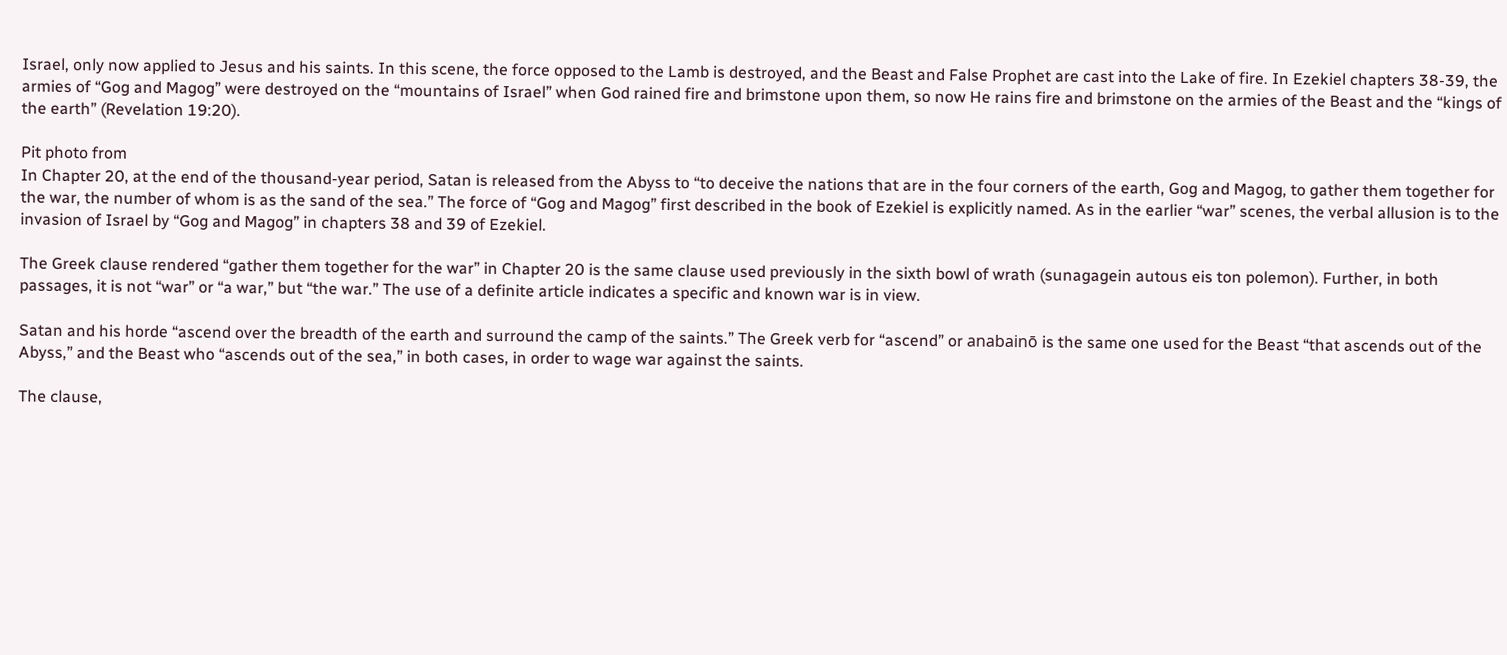Israel, only now applied to Jesus and his saints. In this scene, the force opposed to the Lamb is destroyed, and the Beast and False Prophet are cast into the Lake of fire. In Ezekiel chapters 38-39, the armies of “Gog and Magog” were destroyed on the “mountains of Israel” when God rained fire and brimstone upon them, so now He rains fire and brimstone on the armies of the Beast and the “kings of the earth” (Revelation 19:20).

Pit photo from
In Chapter 20, at the end of the thousand-year period, Satan is released from the Abyss to “to deceive the nations that are in the four corners of the earth, Gog and Magog, to gather them together for the war, the number of whom is as the sand of the sea.” The force of “Gog and Magog” first described in the book of Ezekiel is explicitly named. As in the earlier “war” scenes, the verbal allusion is to the invasion of Israel by “Gog and Magog” in chapters 38 and 39 of Ezekiel.

The Greek clause rendered “gather them together for the war” in Chapter 20 is the same clause used previously in the sixth bowl of wrath (sunagagein autous eis ton polemon). Further, in both passages, it is not “war” or “a war,” but “the war.” The use of a definite article indicates a specific and known war is in view.

Satan and his horde “ascend over the breadth of the earth and surround the camp of the saints.” The Greek verb for “ascend” or anabainō is the same one used for the Beast “that ascends out of the Abyss,” and the Beast who “ascends out of the sea,” in both cases, in order to wage war against the saints.

The clause,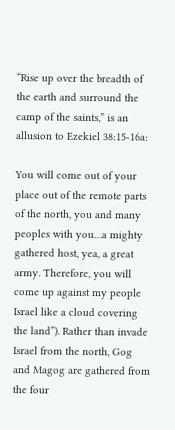“Rise up over the breadth of the earth and surround the camp of the saints,” is an allusion to Ezekiel 38:15-16a:

You will come out of your place out of the remote parts of the north, you and many peoples with you…a mighty gathered host, yea, a great army. Therefore, you will come up against my people Israel like a cloud covering the land”). Rather than invade Israel from the north, Gog and Magog are gathered from the four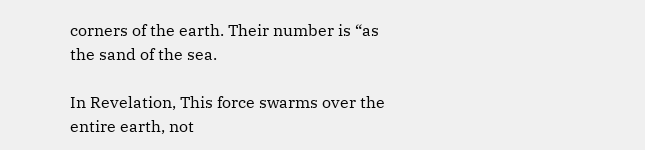corners of the earth. Their number is “as the sand of the sea.

In Revelation, This force swarms over the entire earth, not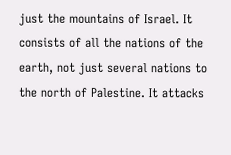just the mountains of Israel. It consists of all the nations of the earth, not just several nations to the north of Palestine. It attacks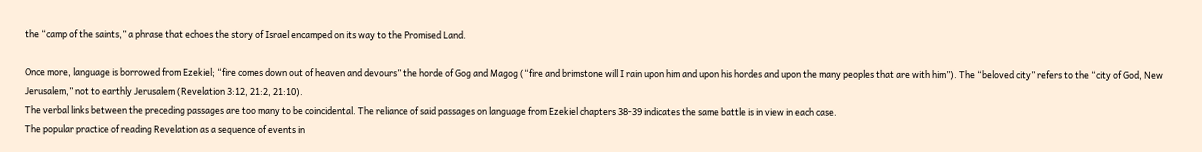the “camp of the saints,” a phrase that echoes the story of Israel encamped on its way to the Promised Land.

Once more, language is borrowed from Ezekiel; “fire comes down out of heaven and devours” the horde of Gog and Magog (“fire and brimstone will I rain upon him and upon his hordes and upon the many peoples that are with him”). The “beloved city” refers to the “city of God, New Jerusalem,” not to earthly Jerusalem (Revelation 3:12, 21:2, 21:10).
The verbal links between the preceding passages are too many to be coincidental. The reliance of said passages on language from Ezekiel chapters 38-39 indicates the same battle is in view in each case.
The popular practice of reading Revelation as a sequence of events in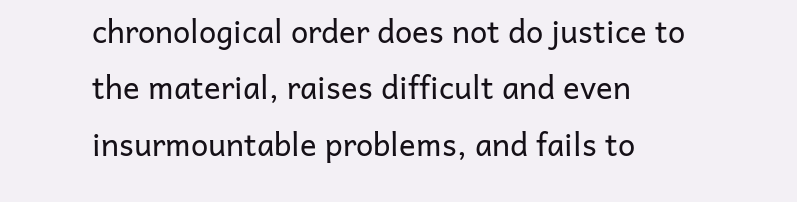chronological order does not do justice to the material, raises difficult and even insurmountable problems, and fails to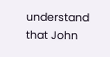understand that John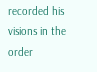recorded his visions in the order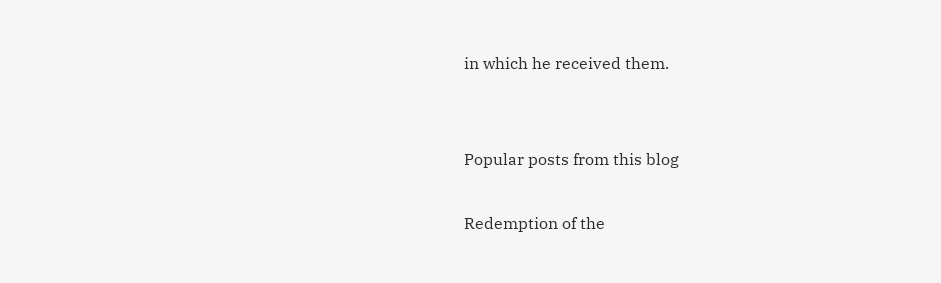in which he received them.


Popular posts from this blog

Redemption of the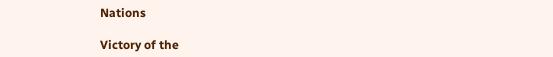Nations

Victory of the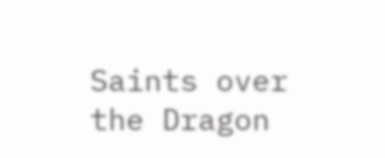Saints over the Dragon